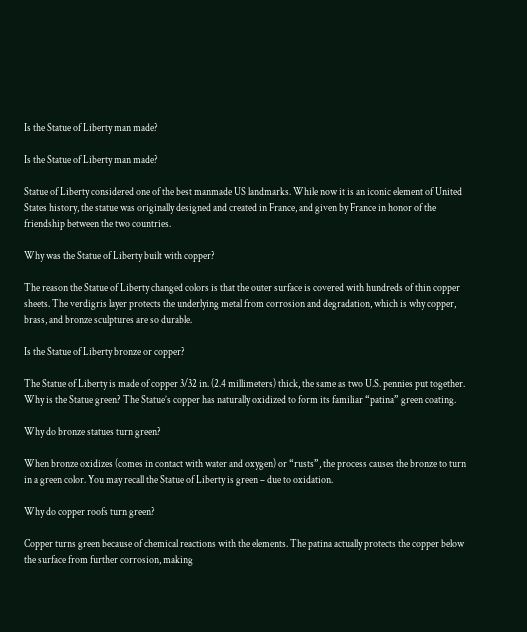Is the Statue of Liberty man made?

Is the Statue of Liberty man made?

Statue of Liberty considered one of the best manmade US landmarks. While now it is an iconic element of United States history, the statue was originally designed and created in France, and given by France in honor of the friendship between the two countries.

Why was the Statue of Liberty built with copper?

The reason the Statue of Liberty changed colors is that the outer surface is covered with hundreds of thin copper sheets. The verdigris layer protects the underlying metal from corrosion and degradation, which is why copper, brass, and bronze sculptures are so durable.

Is the Statue of Liberty bronze or copper?

The Statue of Liberty is made of copper 3/32 in. (2.4 millimeters) thick, the same as two U.S. pennies put together. Why is the Statue green? The Statue’s copper has naturally oxidized to form its familiar “patina” green coating.

Why do bronze statues turn green?

When bronze oxidizes (comes in contact with water and oxygen) or “rusts”, the process causes the bronze to turn in a green color. You may recall the Statue of Liberty is green – due to oxidation.

Why do copper roofs turn green?

Copper turns green because of chemical reactions with the elements. The patina actually protects the copper below the surface from further corrosion, making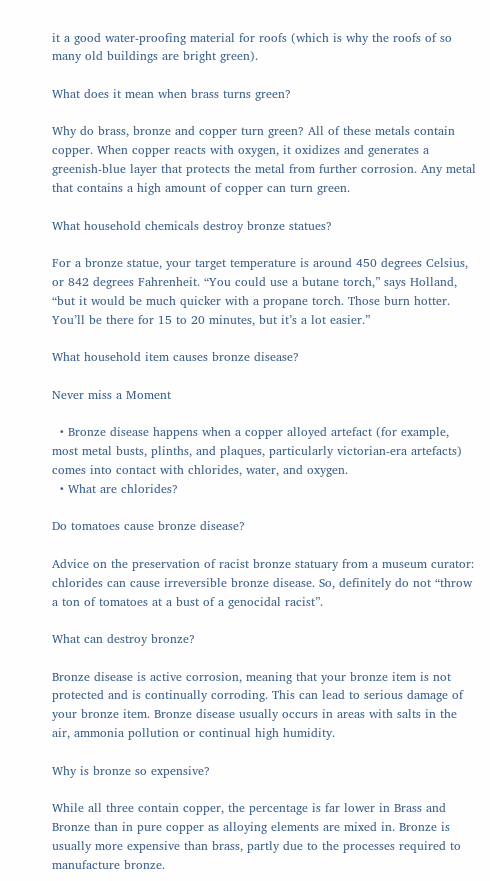it a good water-proofing material for roofs (which is why the roofs of so many old buildings are bright green).

What does it mean when brass turns green?

Why do brass, bronze and copper turn green? All of these metals contain copper. When copper reacts with oxygen, it oxidizes and generates a greenish-blue layer that protects the metal from further corrosion. Any metal that contains a high amount of copper can turn green.

What household chemicals destroy bronze statues?

For a bronze statue, your target temperature is around 450 degrees Celsius, or 842 degrees Fahrenheit. “You could use a butane torch,” says Holland, “but it would be much quicker with a propane torch. Those burn hotter. You’ll be there for 15 to 20 minutes, but it’s a lot easier.”

What household item causes bronze disease?

Never miss a Moment

  • Bronze disease happens when a copper alloyed artefact (for example, most metal busts, plinths, and plaques, particularly victorian-era artefacts) comes into contact with chlorides, water, and oxygen.
  • What are chlorides?

Do tomatoes cause bronze disease?

Advice on the preservation of racist bronze statuary from a museum curator: chlorides can cause irreversible bronze disease. So, definitely do not “throw a ton of tomatoes at a bust of a genocidal racist”.

What can destroy bronze?

Bronze disease is active corrosion, meaning that your bronze item is not protected and is continually corroding. This can lead to serious damage of your bronze item. Bronze disease usually occurs in areas with salts in the air, ammonia pollution or continual high humidity.

Why is bronze so expensive?

While all three contain copper, the percentage is far lower in Brass and Bronze than in pure copper as alloying elements are mixed in. Bronze is usually more expensive than brass, partly due to the processes required to manufacture bronze.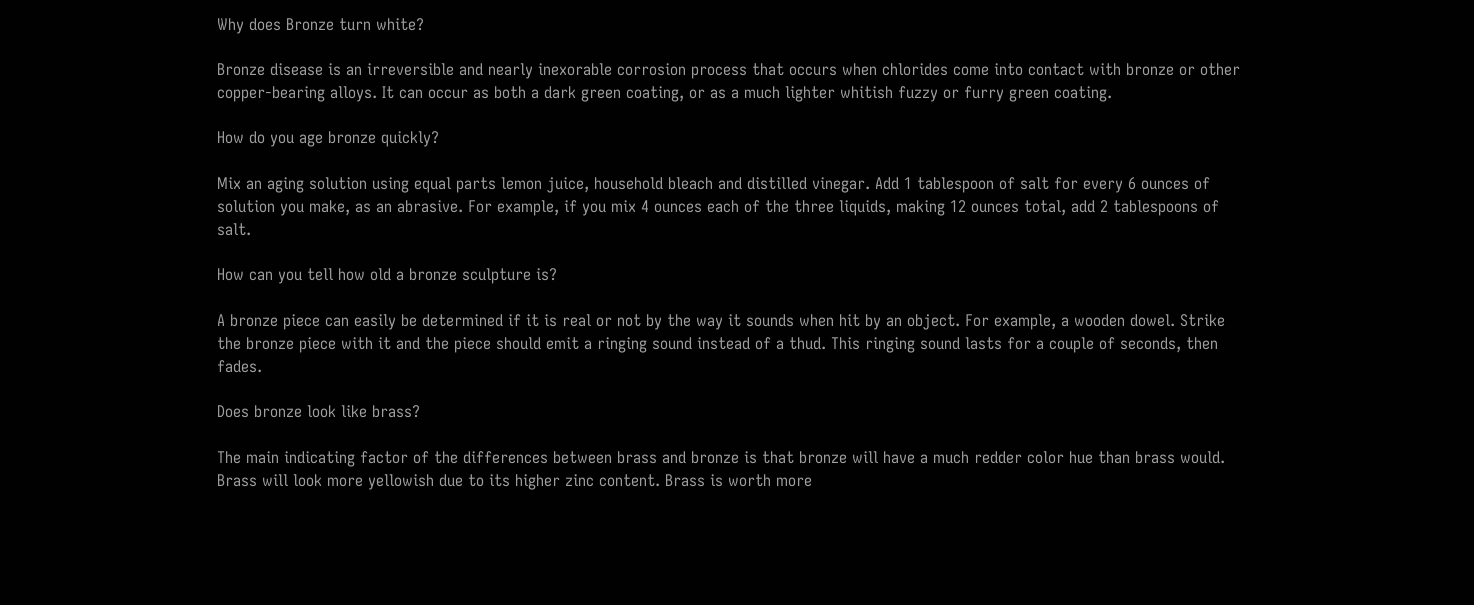Why does Bronze turn white?

Bronze disease is an irreversible and nearly inexorable corrosion process that occurs when chlorides come into contact with bronze or other copper-bearing alloys. It can occur as both a dark green coating, or as a much lighter whitish fuzzy or furry green coating.

How do you age bronze quickly?

Mix an aging solution using equal parts lemon juice, household bleach and distilled vinegar. Add 1 tablespoon of salt for every 6 ounces of solution you make, as an abrasive. For example, if you mix 4 ounces each of the three liquids, making 12 ounces total, add 2 tablespoons of salt.

How can you tell how old a bronze sculpture is?

A bronze piece can easily be determined if it is real or not by the way it sounds when hit by an object. For example, a wooden dowel. Strike the bronze piece with it and the piece should emit a ringing sound instead of a thud. This ringing sound lasts for a couple of seconds, then fades.

Does bronze look like brass?

The main indicating factor of the differences between brass and bronze is that bronze will have a much redder color hue than brass would. Brass will look more yellowish due to its higher zinc content. Brass is worth more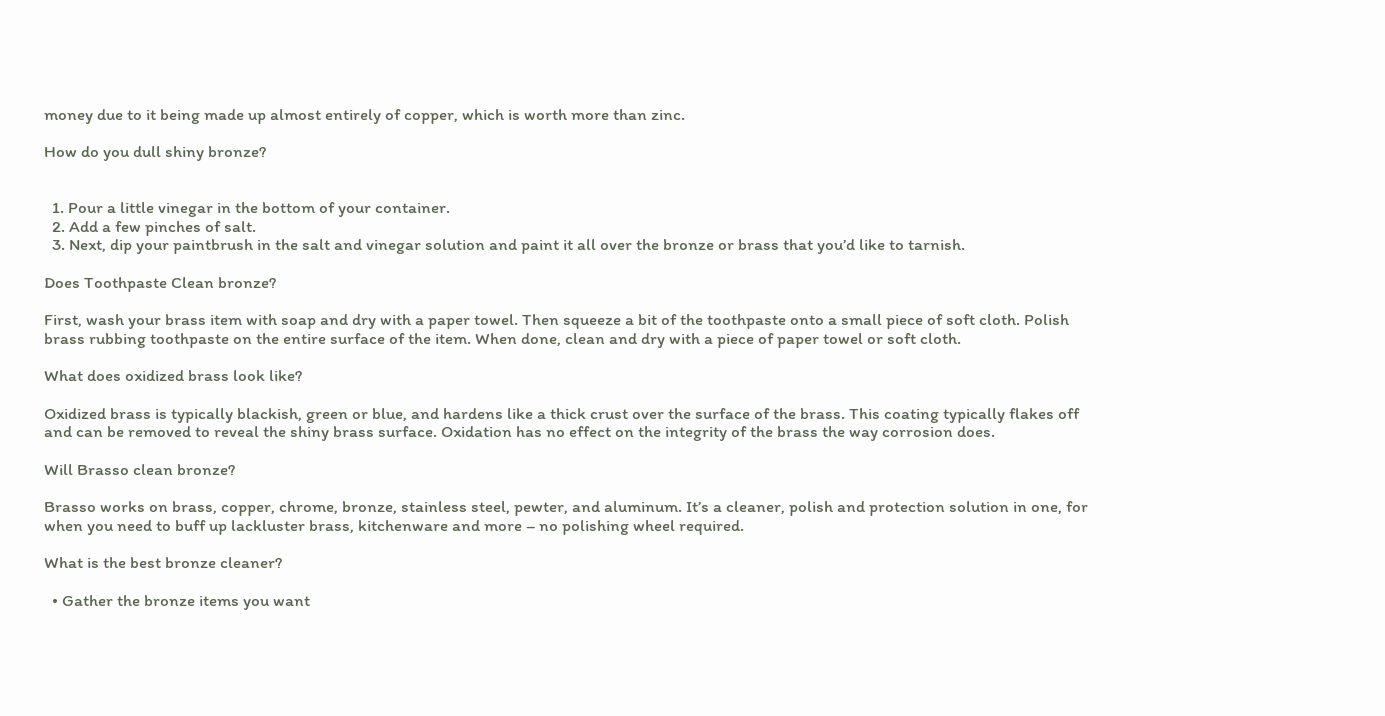money due to it being made up almost entirely of copper, which is worth more than zinc.

How do you dull shiny bronze?


  1. Pour a little vinegar in the bottom of your container.
  2. Add a few pinches of salt.
  3. Next, dip your paintbrush in the salt and vinegar solution and paint it all over the bronze or brass that you’d like to tarnish.

Does Toothpaste Clean bronze?

First, wash your brass item with soap and dry with a paper towel. Then squeeze a bit of the toothpaste onto a small piece of soft cloth. Polish brass rubbing toothpaste on the entire surface of the item. When done, clean and dry with a piece of paper towel or soft cloth.

What does oxidized brass look like?

Oxidized brass is typically blackish, green or blue, and hardens like a thick crust over the surface of the brass. This coating typically flakes off and can be removed to reveal the shiny brass surface. Oxidation has no effect on the integrity of the brass the way corrosion does.

Will Brasso clean bronze?

Brasso works on brass, copper, chrome, bronze, stainless steel, pewter, and aluminum. It’s a cleaner, polish and protection solution in one, for when you need to buff up lackluster brass, kitchenware and more – no polishing wheel required.

What is the best bronze cleaner?

  • Gather the bronze items you want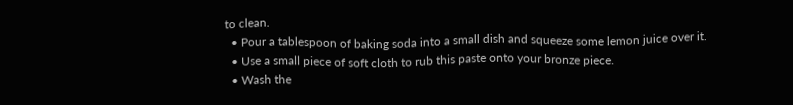to clean.
  • Pour a tablespoon of baking soda into a small dish and squeeze some lemon juice over it.
  • Use a small piece of soft cloth to rub this paste onto your bronze piece.
  • Wash the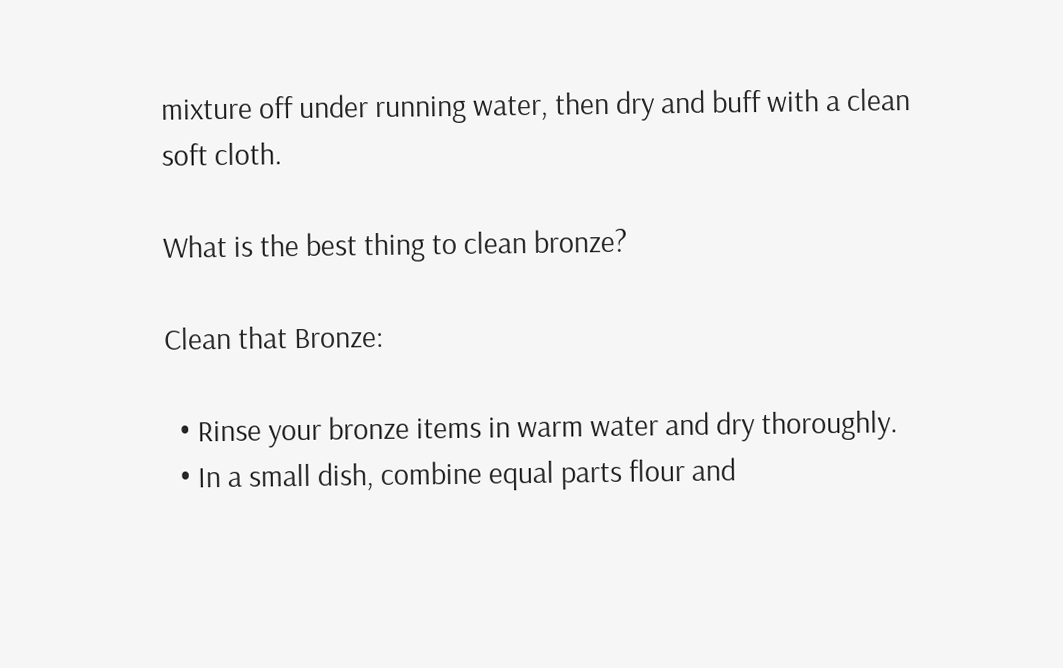mixture off under running water, then dry and buff with a clean soft cloth.

What is the best thing to clean bronze?

Clean that Bronze:

  • Rinse your bronze items in warm water and dry thoroughly.
  • In a small dish, combine equal parts flour and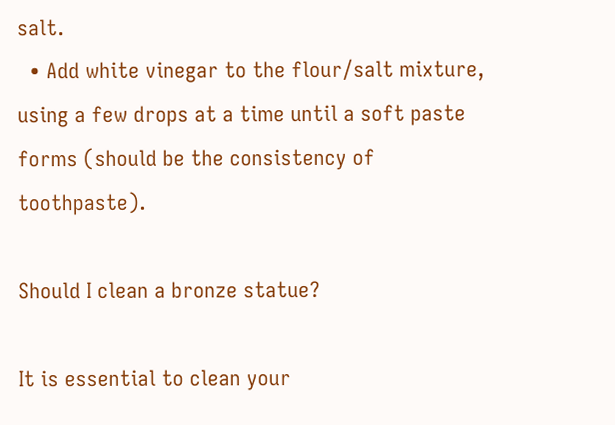salt.
  • Add white vinegar to the flour/salt mixture, using a few drops at a time until a soft paste forms (should be the consistency of toothpaste).

Should I clean a bronze statue?

It is essential to clean your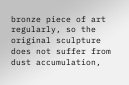bronze piece of art regularly, so the original sculpture does not suffer from dust accumulation,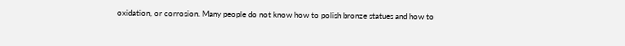oxidation, or corrosion. Many people do not know how to polish bronze statues and how to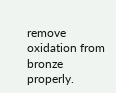remove oxidation from bronze properly.